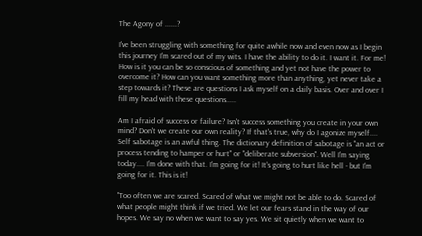The Agony of ......?

I've been struggling with something for quite awhile now and even now as I begin this journey I'm scared out of my wits. I have the ability to do it. I want it. For me! How is it you can be so conscious of something and yet not have the power to overcome it? How can you want something more than anything, yet never take a step towards it? These are questions I ask myself on a daily basis. Over and over I fill my head with these questions.....

Am I afraid of success or failure? Isn't success something you create in your own mind? Don't we create our own reality? If that's true, why do I agonize myself.... Self sabotage is an awful thing. The dictionary definition of sabotage is "an act or process tending to hamper or hurt" or "deliberate subversion". Well I'm saying today.... I'm done with that. I'm going for it! It's going to hurt like hell - but I'm going for it. This is it!

"Too often we are scared. Scared of what we might not be able to do. Scared of what people might think if we tried. We let our fears stand in the way of our hopes. We say no when we want to say yes. We sit quietly when we want to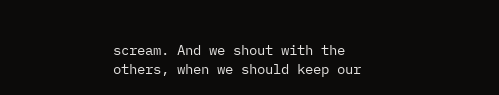scream. And we shout with the others, when we should keep our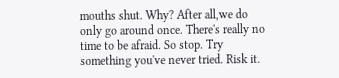mouths shut. Why? After all,we do only go around once. There's really no time to be afraid. So stop. Try something you've never tried. Risk it.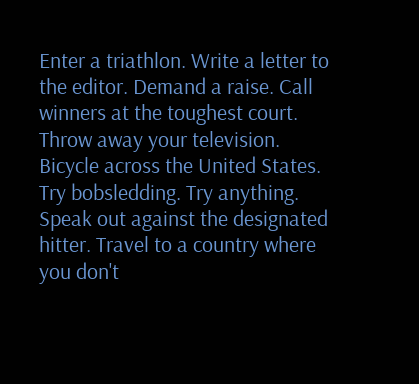Enter a triathlon. Write a letter to the editor. Demand a raise. Call winners at the toughest court. Throw away your television. Bicycle across the United States. Try bobsledding. Try anything. Speak out against the designated hitter. Travel to a country where you don't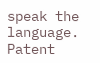speak the language. Patent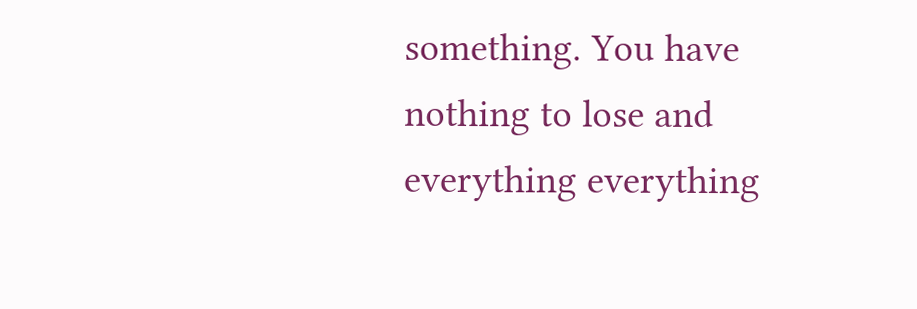something. You have nothing to lose and everything everything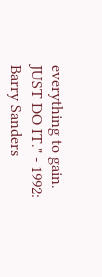everything to gain. JUST DO IT." - 1992: Barry Sanders